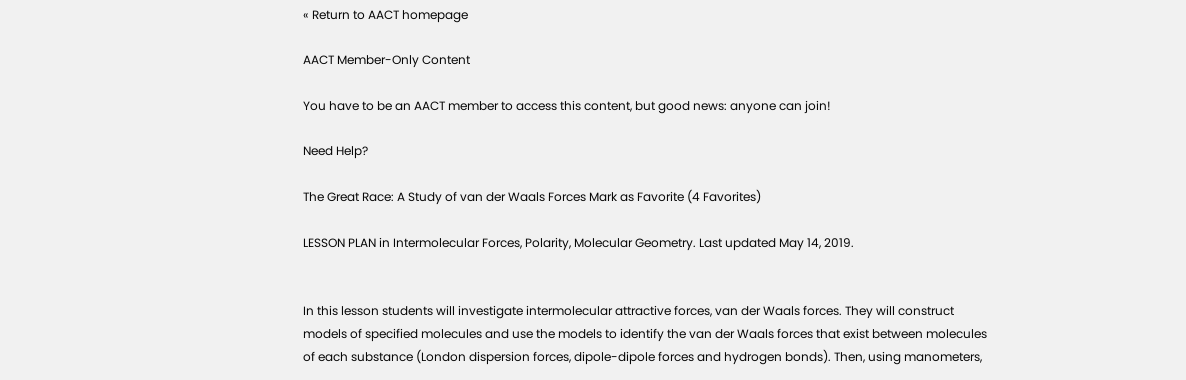« Return to AACT homepage

AACT Member-Only Content

You have to be an AACT member to access this content, but good news: anyone can join!

Need Help?

The Great Race: A Study of van der Waals Forces Mark as Favorite (4 Favorites)

LESSON PLAN in Intermolecular Forces, Polarity, Molecular Geometry. Last updated May 14, 2019.


In this lesson students will investigate intermolecular attractive forces, van der Waals forces. They will construct models of specified molecules and use the models to identify the van der Waals forces that exist between molecules of each substance (London dispersion forces, dipole-dipole forces and hydrogen bonds). Then, using manometers,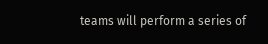teams will perform a series of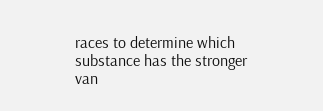races to determine which substance has the stronger van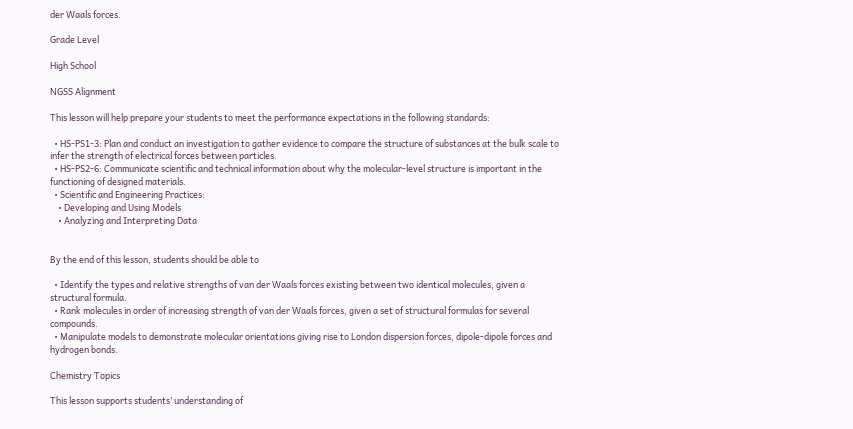der Waals forces.

Grade Level

High School

NGSS Alignment

This lesson will help prepare your students to meet the performance expectations in the following standards:

  • HS-PS1-3: Plan and conduct an investigation to gather evidence to compare the structure of substances at the bulk scale to infer the strength of electrical forces between particles.
  • HS-PS2-6: Communicate scientific and technical information about why the molecular-level structure is important in the functioning of designed materials.
  • Scientific and Engineering Practices:
    • Developing and Using Models
    • Analyzing and Interpreting Data


By the end of this lesson, students should be able to

  • Identify the types and relative strengths of van der Waals forces existing between two identical molecules, given a structural formula.
  • Rank molecules in order of increasing strength of van der Waals forces, given a set of structural formulas for several compounds.
  • Manipulate models to demonstrate molecular orientations giving rise to London dispersion forces, dipole-dipole forces and hydrogen bonds.

Chemistry Topics

This lesson supports students’ understanding of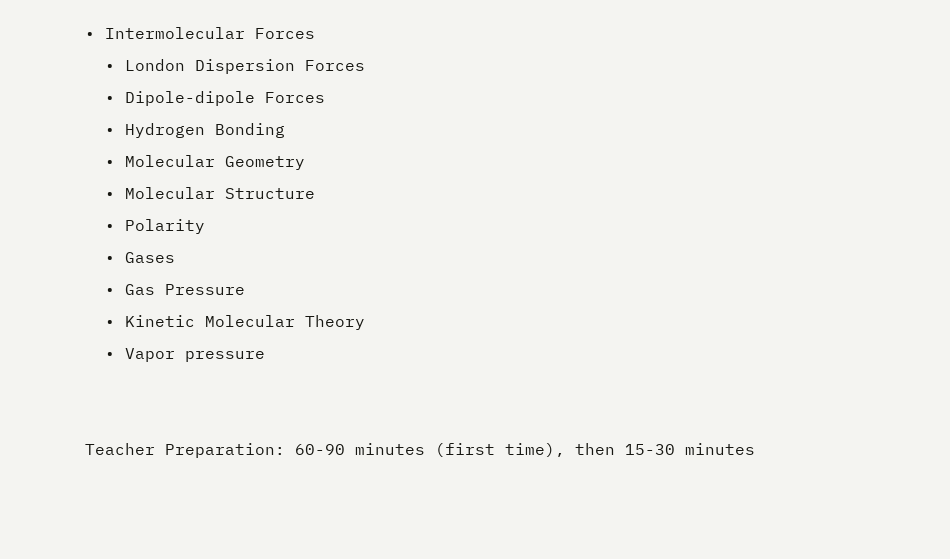• Intermolecular Forces
  • London Dispersion Forces
  • Dipole-dipole Forces
  • Hydrogen Bonding
  • Molecular Geometry
  • Molecular Structure
  • Polarity
  • Gases
  • Gas Pressure
  • Kinetic Molecular Theory
  • Vapor pressure


Teacher Preparation: 60-90 minutes (first time), then 15-30 minutes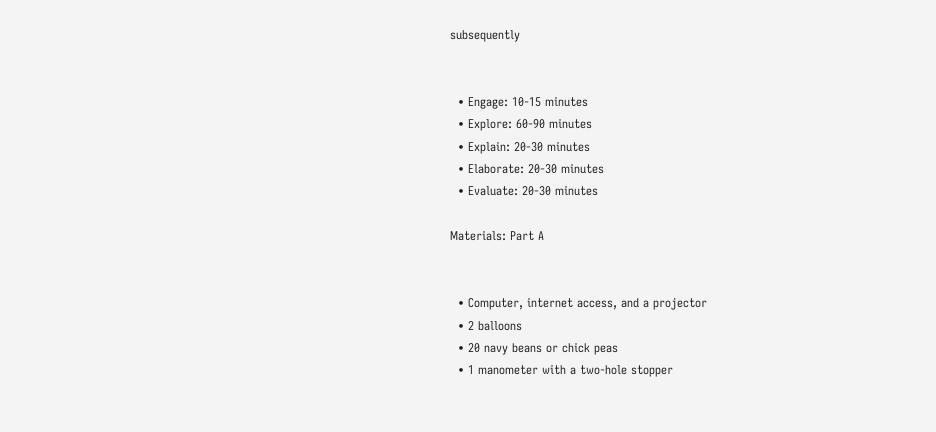subsequently


  • Engage: 10-15 minutes
  • Explore: 60-90 minutes
  • Explain: 20-30 minutes
  • Elaborate: 20-30 minutes
  • Evaluate: 20-30 minutes

Materials: Part A


  • Computer, internet access, and a projector
  • 2 balloons
  • 20 navy beans or chick peas
  • 1 manometer with a two-hole stopper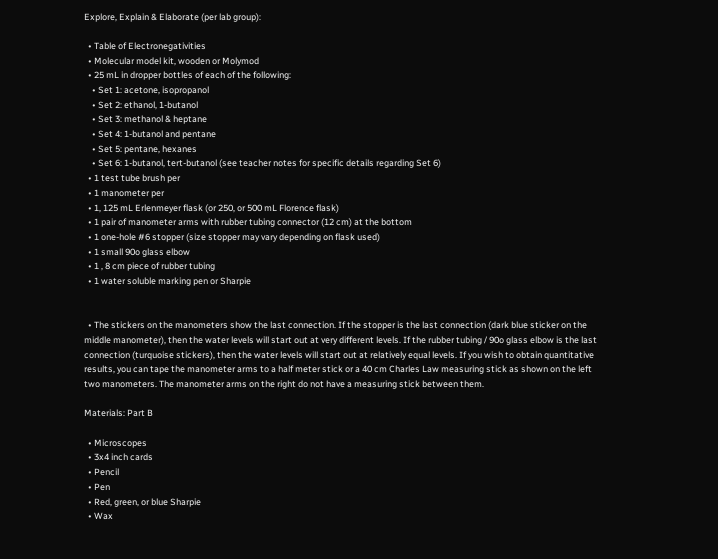Explore, Explain & Elaborate (per lab group):

  • Table of Electronegativities
  • Molecular model kit, wooden or Molymod
  • 25 mL in dropper bottles of each of the following:
    • Set 1: acetone, isopropanol
    • Set 2: ethanol, 1-butanol
    • Set 3: methanol & heptane
    • Set 4: 1-butanol and pentane
    • Set 5: pentane, hexanes
    • Set 6: 1-butanol, tert-butanol (see teacher notes for specific details regarding Set 6)
  • 1 test tube brush per
  • 1 manometer per
  • 1, 125 mL Erlenmeyer flask (or 250, or 500 mL Florence flask)
  • 1 pair of manometer arms with rubber tubing connector (12 cm) at the bottom
  • 1 one-hole #6 stopper (size stopper may vary depending on flask used)
  • 1 small 90o glass elbow
  • 1 , 8 cm piece of rubber tubing
  • 1 water soluble marking pen or Sharpie


  • The stickers on the manometers show the last connection. If the stopper is the last connection (dark blue sticker on the middle manometer), then the water levels will start out at very different levels. If the rubber tubing / 90o glass elbow is the last connection (turquoise stickers), then the water levels will start out at relatively equal levels. If you wish to obtain quantitative results, you can tape the manometer arms to a half meter stick or a 40 cm Charles Law measuring stick as shown on the left two manometers. The manometer arms on the right do not have a measuring stick between them.

Materials: Part B

  • Microscopes
  • 3x4 inch cards
  • Pencil
  • Pen
  • Red, green, or blue Sharpie
  • Wax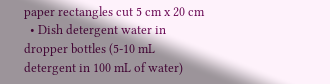paper rectangles cut 5 cm x 20 cm
  • Dish detergent water in dropper bottles (5-10 mL detergent in 100 mL of water)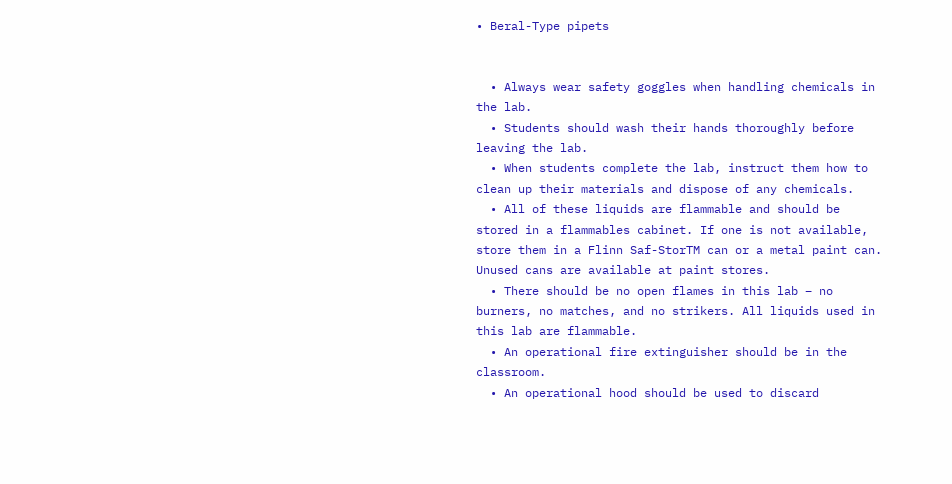• Beral-Type pipets


  • Always wear safety goggles when handling chemicals in the lab.
  • Students should wash their hands thoroughly before leaving the lab.
  • When students complete the lab, instruct them how to clean up their materials and dispose of any chemicals.
  • All of these liquids are flammable and should be stored in a flammables cabinet. If one is not available, store them in a Flinn Saf-StorTM can or a metal paint can. Unused cans are available at paint stores.
  • There should be no open flames in this lab – no burners, no matches, and no strikers. All liquids used in this lab are flammable.
  • An operational fire extinguisher should be in the classroom.
  • An operational hood should be used to discard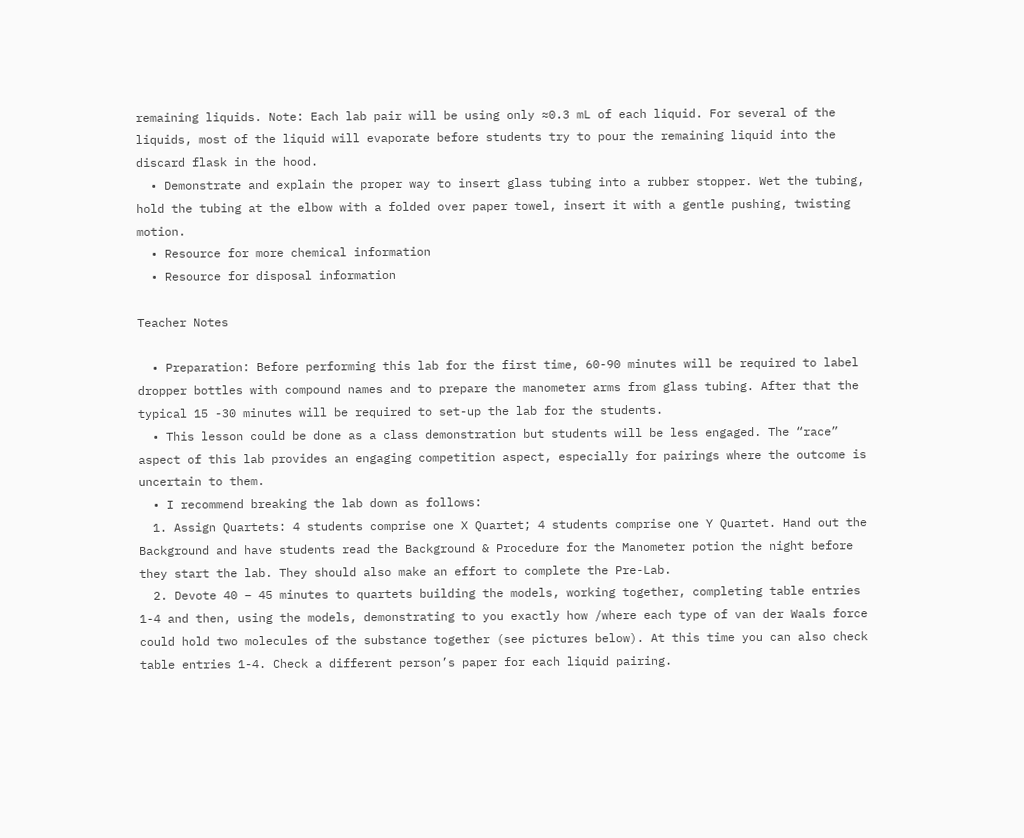remaining liquids. Note: Each lab pair will be using only ≈0.3 mL of each liquid. For several of the liquids, most of the liquid will evaporate before students try to pour the remaining liquid into the discard flask in the hood.
  • Demonstrate and explain the proper way to insert glass tubing into a rubber stopper. Wet the tubing, hold the tubing at the elbow with a folded over paper towel, insert it with a gentle pushing, twisting motion.
  • Resource for more chemical information
  • Resource for disposal information

Teacher Notes

  • Preparation: Before performing this lab for the first time, 60-90 minutes will be required to label dropper bottles with compound names and to prepare the manometer arms from glass tubing. After that the typical 15 -30 minutes will be required to set-up the lab for the students.
  • This lesson could be done as a class demonstration but students will be less engaged. The “race” aspect of this lab provides an engaging competition aspect, especially for pairings where the outcome is uncertain to them.
  • I recommend breaking the lab down as follows:
  1. Assign Quartets: 4 students comprise one X Quartet; 4 students comprise one Y Quartet. Hand out the Background and have students read the Background & Procedure for the Manometer potion the night before they start the lab. They should also make an effort to complete the Pre-Lab.
  2. Devote 40 – 45 minutes to quartets building the models, working together, completing table entries 1-4 and then, using the models, demonstrating to you exactly how /where each type of van der Waals force could hold two molecules of the substance together (see pictures below). At this time you can also check table entries 1-4. Check a different person’s paper for each liquid pairing.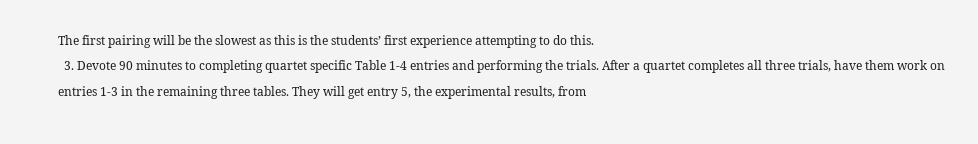The first pairing will be the slowest as this is the students’ first experience attempting to do this.
  3. Devote 90 minutes to completing quartet specific Table 1-4 entries and performing the trials. After a quartet completes all three trials, have them work on entries 1-3 in the remaining three tables. They will get entry 5, the experimental results, from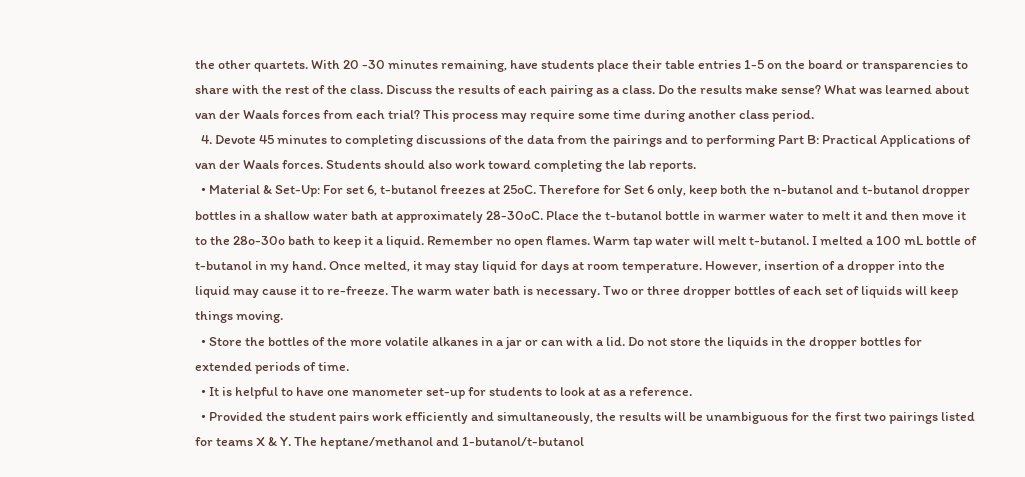the other quartets. With 20 -30 minutes remaining, have students place their table entries 1-5 on the board or transparencies to share with the rest of the class. Discuss the results of each pairing as a class. Do the results make sense? What was learned about van der Waals forces from each trial? This process may require some time during another class period.
  4. Devote 45 minutes to completing discussions of the data from the pairings and to performing Part B: Practical Applications of van der Waals forces. Students should also work toward completing the lab reports.
  • Material & Set-Up: For set 6, t-butanol freezes at 25oC. Therefore for Set 6 only, keep both the n-butanol and t-butanol dropper bottles in a shallow water bath at approximately 28-30oC. Place the t-butanol bottle in warmer water to melt it and then move it to the 28o-30o bath to keep it a liquid. Remember no open flames. Warm tap water will melt t-butanol. I melted a 100 mL bottle of t-butanol in my hand. Once melted, it may stay liquid for days at room temperature. However, insertion of a dropper into the liquid may cause it to re-freeze. The warm water bath is necessary. Two or three dropper bottles of each set of liquids will keep things moving.
  • Store the bottles of the more volatile alkanes in a jar or can with a lid. Do not store the liquids in the dropper bottles for extended periods of time.
  • It is helpful to have one manometer set-up for students to look at as a reference.
  • Provided the student pairs work efficiently and simultaneously, the results will be unambiguous for the first two pairings listed for teams X & Y. The heptane/methanol and 1-butanol/t-butanol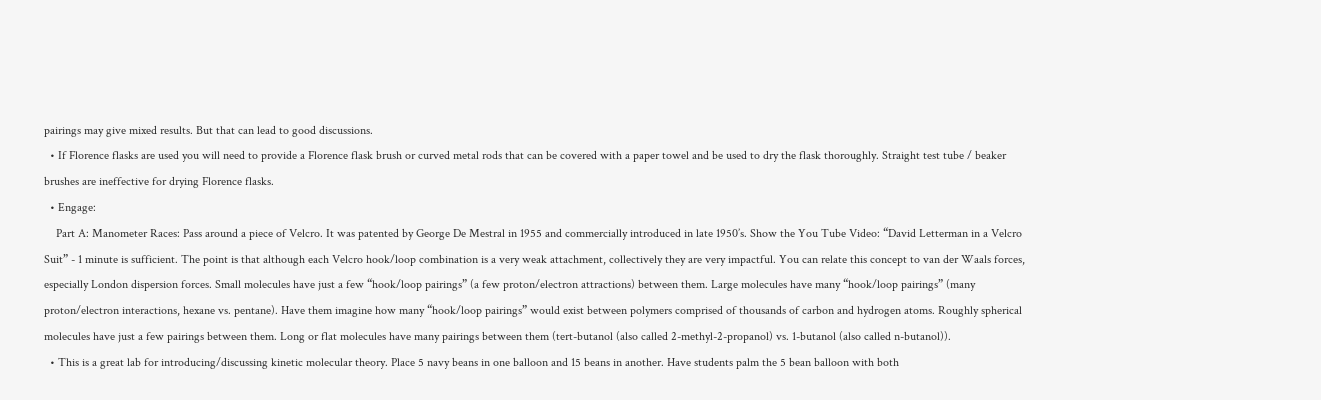pairings may give mixed results. But that can lead to good discussions.
  • If Florence flasks are used you will need to provide a Florence flask brush or curved metal rods that can be covered with a paper towel and be used to dry the flask thoroughly. Straight test tube / beaker brushes are ineffective for drying Florence flasks.
  • Engage:
    Part A: Manometer Races: Pass around a piece of Velcro. It was patented by George De Mestral in 1955 and commercially introduced in late 1950’s. Show the You Tube Video: “David Letterman in a Velcro Suit” - 1 minute is sufficient. The point is that although each Velcro hook/loop combination is a very weak attachment, collectively they are very impactful. You can relate this concept to van der Waals forces, especially London dispersion forces. Small molecules have just a few “hook/loop pairings” (a few proton/electron attractions) between them. Large molecules have many “hook/loop pairings” (many proton/electron interactions, hexane vs. pentane). Have them imagine how many “hook/loop pairings” would exist between polymers comprised of thousands of carbon and hydrogen atoms. Roughly spherical molecules have just a few pairings between them. Long or flat molecules have many pairings between them (tert-butanol (also called 2-methyl-2-propanol) vs. 1-butanol (also called n-butanol)).
  • This is a great lab for introducing/discussing kinetic molecular theory. Place 5 navy beans in one balloon and 15 beans in another. Have students palm the 5 bean balloon with both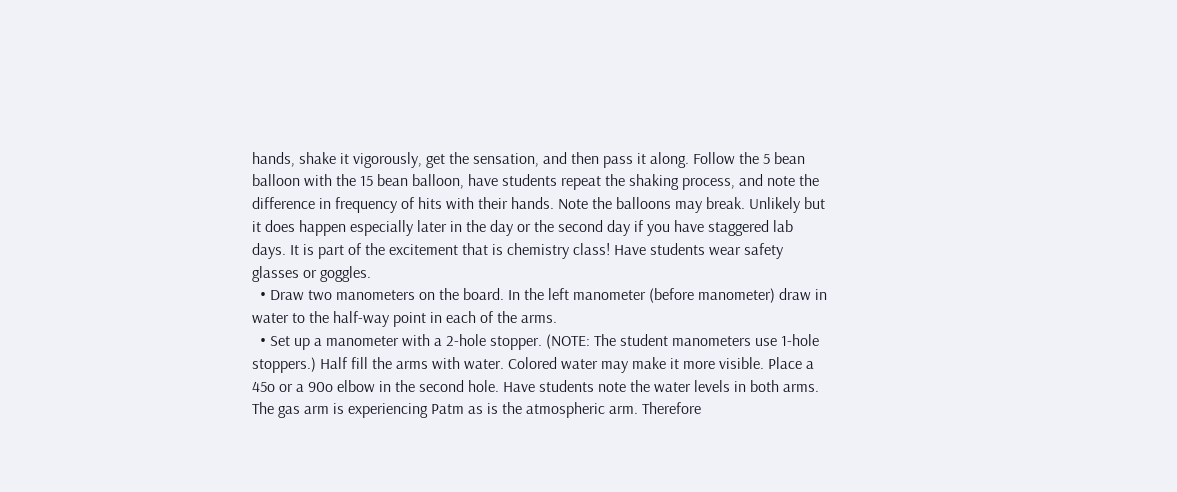hands, shake it vigorously, get the sensation, and then pass it along. Follow the 5 bean balloon with the 15 bean balloon, have students repeat the shaking process, and note the difference in frequency of hits with their hands. Note the balloons may break. Unlikely but it does happen especially later in the day or the second day if you have staggered lab days. It is part of the excitement that is chemistry class! Have students wear safety glasses or goggles.
  • Draw two manometers on the board. In the left manometer (before manometer) draw in water to the half-way point in each of the arms.
  • Set up a manometer with a 2-hole stopper. (NOTE: The student manometers use 1-hole stoppers.) Half fill the arms with water. Colored water may make it more visible. Place a 45o or a 90o elbow in the second hole. Have students note the water levels in both arms. The gas arm is experiencing Patm as is the atmospheric arm. Therefore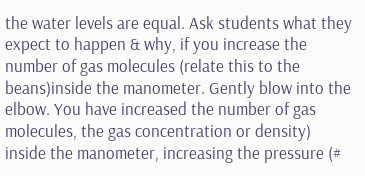the water levels are equal. Ask students what they expect to happen & why, if you increase the number of gas molecules (relate this to the beans)inside the manometer. Gently blow into the elbow. You have increased the number of gas molecules, the gas concentration or density) inside the manometer, increasing the pressure (#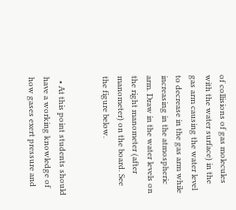of collisions of gas molecules with the water surface) in the gas arm causing the water level to decrease in the gas arm while increasing in the atmospheric arm. Draw in the water levels on the right manometer (after manometer) on the board. See the figure below.


  • At this point students should have a working knowledge of how gases exert pressure and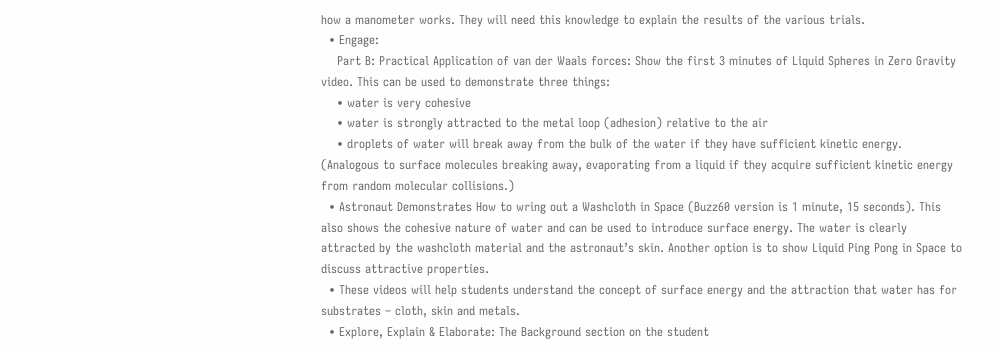how a manometer works. They will need this knowledge to explain the results of the various trials.
  • Engage:
    Part B: Practical Application of van der Waals forces: Show the first 3 minutes of Liquid Spheres in Zero Gravity video. This can be used to demonstrate three things:
    • water is very cohesive
    • water is strongly attracted to the metal loop (adhesion) relative to the air
    • droplets of water will break away from the bulk of the water if they have sufficient kinetic energy. (Analogous to surface molecules breaking away, evaporating from a liquid if they acquire sufficient kinetic energy from random molecular collisions.)
  • Astronaut Demonstrates How to wring out a Washcloth in Space (Buzz60 version is 1 minute, 15 seconds). This also shows the cohesive nature of water and can be used to introduce surface energy. The water is clearly attracted by the washcloth material and the astronaut’s skin. Another option is to show Liquid Ping Pong in Space to discuss attractive properties.
  • These videos will help students understand the concept of surface energy and the attraction that water has for substrates – cloth, skin and metals.
  • Explore, Explain & Elaborate: The Background section on the student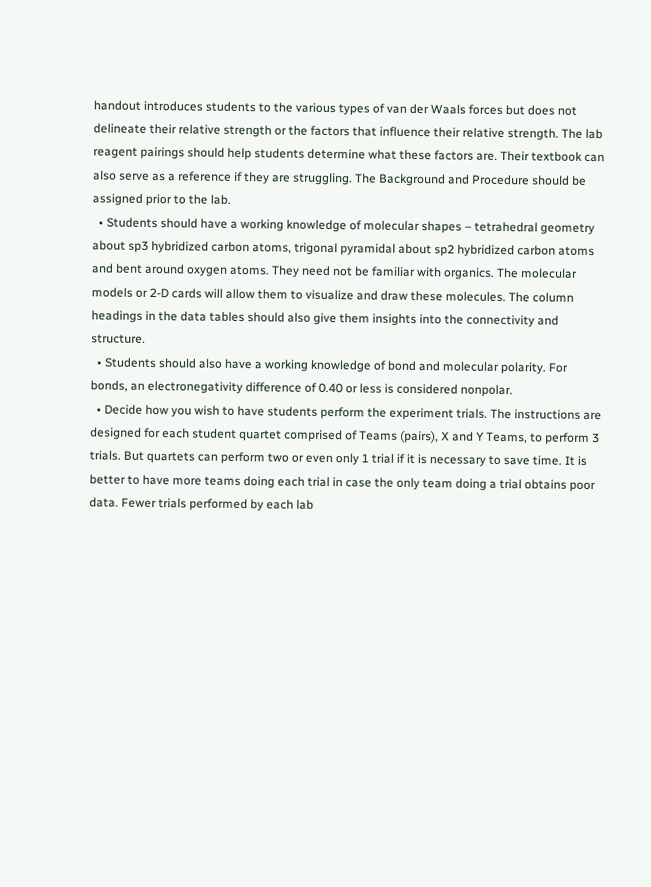handout introduces students to the various types of van der Waals forces but does not delineate their relative strength or the factors that influence their relative strength. The lab reagent pairings should help students determine what these factors are. Their textbook can also serve as a reference if they are struggling. The Background and Procedure should be assigned prior to the lab.
  • Students should have a working knowledge of molecular shapes – tetrahedral geometry about sp3 hybridized carbon atoms, trigonal pyramidal about sp2 hybridized carbon atoms and bent around oxygen atoms. They need not be familiar with organics. The molecular models or 2-D cards will allow them to visualize and draw these molecules. The column headings in the data tables should also give them insights into the connectivity and structure.
  • Students should also have a working knowledge of bond and molecular polarity. For bonds, an electronegativity difference of 0.40 or less is considered nonpolar.
  • Decide how you wish to have students perform the experiment trials. The instructions are designed for each student quartet comprised of Teams (pairs), X and Y Teams, to perform 3 trials. But quartets can perform two or even only 1 trial if it is necessary to save time. It is better to have more teams doing each trial in case the only team doing a trial obtains poor data. Fewer trials performed by each lab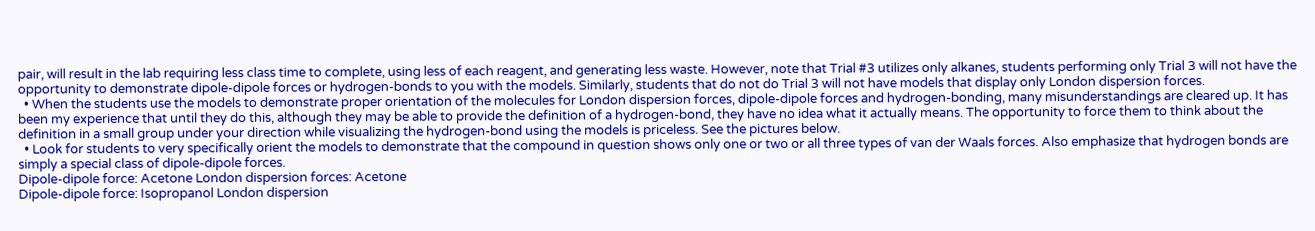pair, will result in the lab requiring less class time to complete, using less of each reagent, and generating less waste. However, note that Trial #3 utilizes only alkanes, students performing only Trial 3 will not have the opportunity to demonstrate dipole-dipole forces or hydrogen-bonds to you with the models. Similarly, students that do not do Trial 3 will not have models that display only London dispersion forces.
  • When the students use the models to demonstrate proper orientation of the molecules for London dispersion forces, dipole-dipole forces and hydrogen-bonding, many misunderstandings are cleared up. It has been my experience that until they do this, although they may be able to provide the definition of a hydrogen-bond, they have no idea what it actually means. The opportunity to force them to think about the definition in a small group under your direction while visualizing the hydrogen-bond using the models is priceless. See the pictures below.
  • Look for students to very specifically orient the models to demonstrate that the compound in question shows only one or two or all three types of van der Waals forces. Also emphasize that hydrogen bonds are simply a special class of dipole-dipole forces.
Dipole-dipole force: Acetone London dispersion forces: Acetone
Dipole-dipole force: Isopropanol London dispersion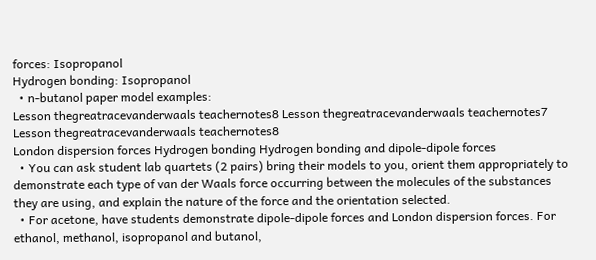forces: Isopropanol
Hydrogen bonding: Isopropanol
  • n-butanol paper model examples:
Lesson thegreatracevanderwaals teachernotes8 Lesson thegreatracevanderwaals teachernotes7 Lesson thegreatracevanderwaals teachernotes8
London dispersion forces Hydrogen bonding Hydrogen bonding and dipole-dipole forces
  • You can ask student lab quartets (2 pairs) bring their models to you, orient them appropriately to demonstrate each type of van der Waals force occurring between the molecules of the substances they are using, and explain the nature of the force and the orientation selected.
  • For acetone, have students demonstrate dipole-dipole forces and London dispersion forces. For ethanol, methanol, isopropanol and butanol,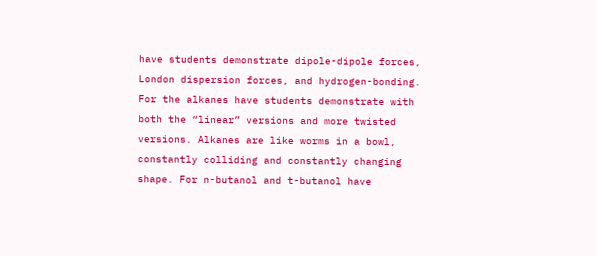have students demonstrate dipole-dipole forces, London dispersion forces, and hydrogen-bonding. For the alkanes have students demonstrate with both the “linear” versions and more twisted versions. Alkanes are like worms in a bowl, constantly colliding and constantly changing shape. For n-butanol and t-butanol have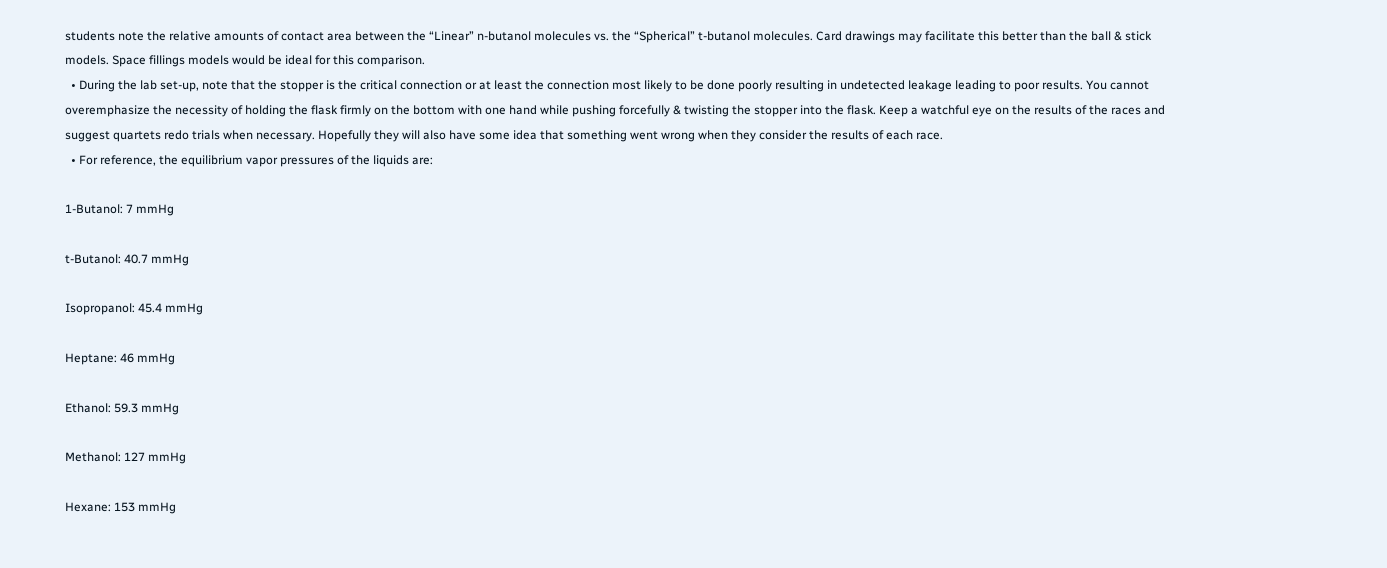students note the relative amounts of contact area between the “Linear” n-butanol molecules vs. the “Spherical” t-butanol molecules. Card drawings may facilitate this better than the ball & stick models. Space fillings models would be ideal for this comparison.
  • During the lab set-up, note that the stopper is the critical connection or at least the connection most likely to be done poorly resulting in undetected leakage leading to poor results. You cannot overemphasize the necessity of holding the flask firmly on the bottom with one hand while pushing forcefully & twisting the stopper into the flask. Keep a watchful eye on the results of the races and suggest quartets redo trials when necessary. Hopefully they will also have some idea that something went wrong when they consider the results of each race.
  • For reference, the equilibrium vapor pressures of the liquids are:

1-Butanol: 7 mmHg

t-Butanol: 40.7 mmHg

Isopropanol: 45.4 mmHg

Heptane: 46 mmHg

Ethanol: 59.3 mmHg

Methanol: 127 mmHg

Hexane: 153 mmHg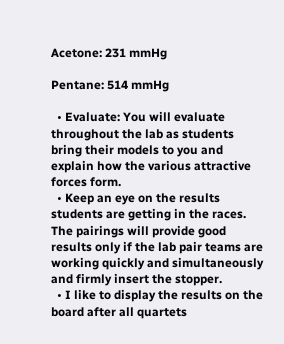Acetone: 231 mmHg

Pentane: 514 mmHg

  • Evaluate: You will evaluate throughout the lab as students bring their models to you and explain how the various attractive forces form.
  • Keep an eye on the results students are getting in the races. The pairings will provide good results only if the lab pair teams are working quickly and simultaneously and firmly insert the stopper.
  • I like to display the results on the board after all quartets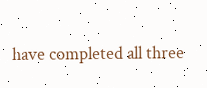have completed all three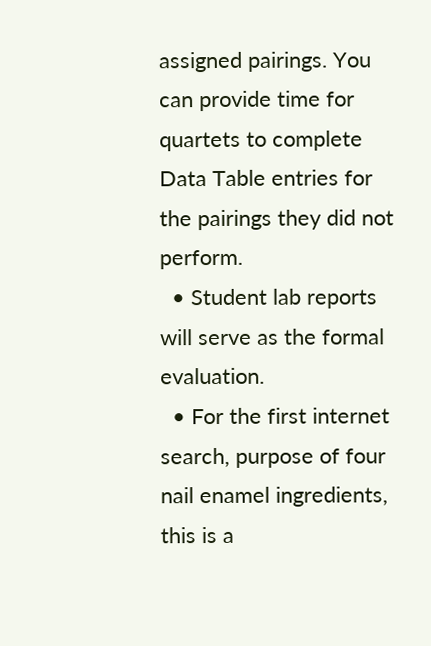assigned pairings. You can provide time for quartets to complete Data Table entries for the pairings they did not perform.
  • Student lab reports will serve as the formal evaluation.
  • For the first internet search, purpose of four nail enamel ingredients, this is a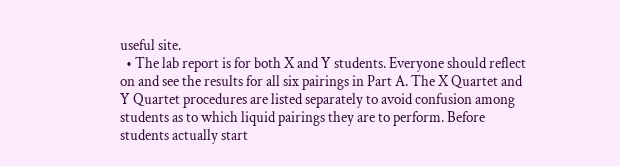useful site.
  • The lab report is for both X and Y students. Everyone should reflect on and see the results for all six pairings in Part A. The X Quartet and Y Quartet procedures are listed separately to avoid confusion among students as to which liquid pairings they are to perform. Before students actually start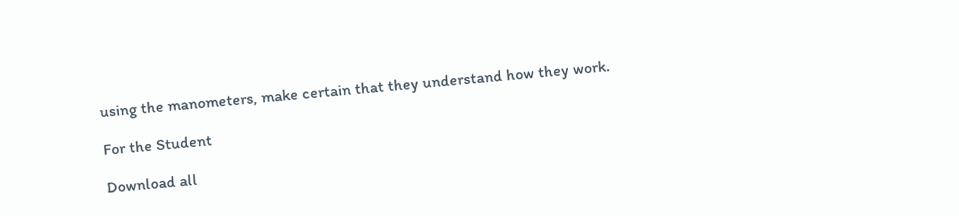using the manometers, make certain that they understand how they work.

For the Student

Download all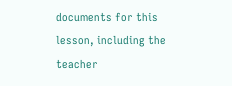documents for this lesson, including the teacher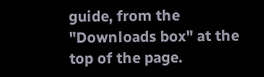guide, from the "Downloads box" at the top of the page.